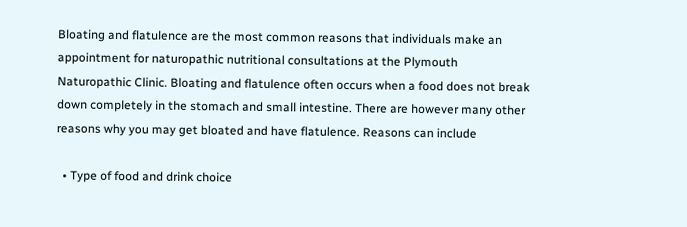Bloating and flatulence are the most common reasons that individuals make an appointment for naturopathic nutritional consultations at the Plymouth Naturopathic Clinic. Bloating and flatulence often occurs when a food does not break down completely in the stomach and small intestine. There are however many other reasons why you may get bloated and have flatulence. Reasons can include

  • Type of food and drink choice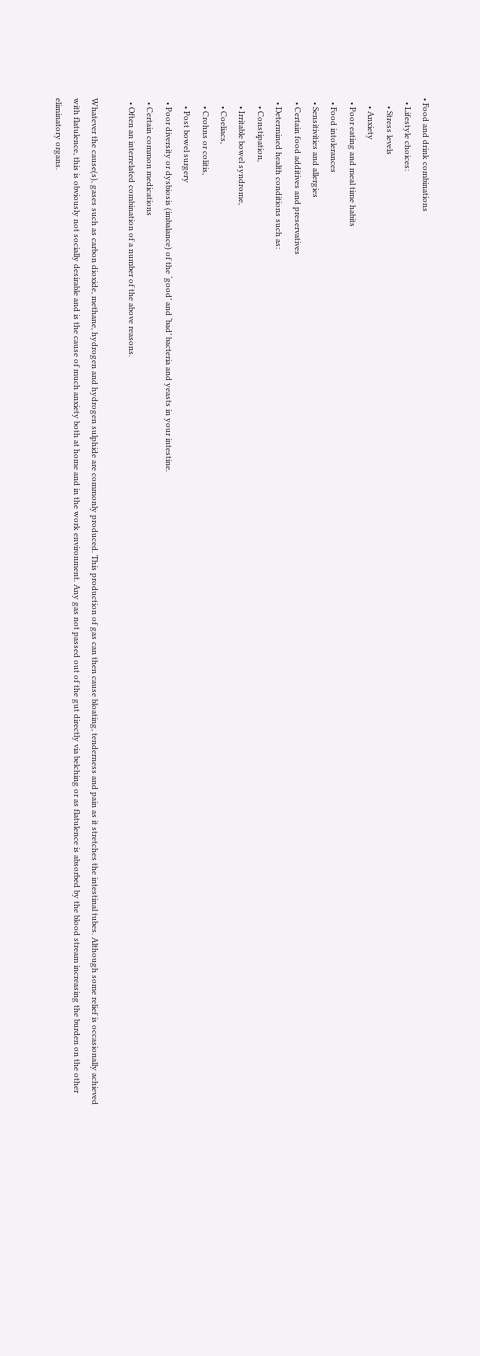• Food and drink combinations
  • Lifestyle choices:
    • Stress levels
    • Anxiety
  • Poor eating and meal time habits
  • Food intolerances
  • Sensitivities and allergies
  • Certain food additives and preservatives
  • Determined health conditions such as:
    • Constipation,
    • Irritable bowel syndrome,
    • Coeliacs,
    • Crohns or colitis,
    • Post bowel surgery
  • Poor diversity or dysbiosis (imbalance) of the ‘good’ and ‘bad’ bacteria and yeasts in your intestine.
  • Certain common medications
  • Often an interrelated combination of a number of the above reasons.

Whatever the cause(s), gases such as carbon dioxide, methane, hydrogen and hydrogen sulphide are commonly produced. This production of gas can then cause bloating, tenderness and pain as it stretches the intestinal tubes. Although some relief is occasionally achieved with flatulence, this is obviously not socially desirable and is the cause of much anxiety both at home and in the work environment. Any gas not passed out of the gut directly via belching or as flatulence is absorbed by the blood stream increasing the burden on the other eliminatory organs.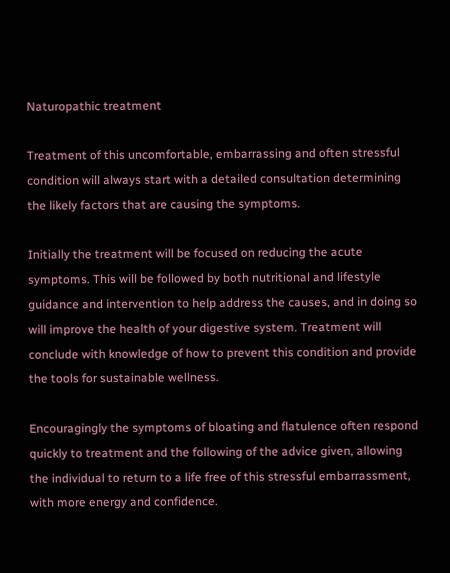Naturopathic treatment

Treatment of this uncomfortable, embarrassing and often stressful condition will always start with a detailed consultation determining the likely factors that are causing the symptoms.

Initially the treatment will be focused on reducing the acute symptoms. This will be followed by both nutritional and lifestyle guidance and intervention to help address the causes, and in doing so will improve the health of your digestive system. Treatment will conclude with knowledge of how to prevent this condition and provide the tools for sustainable wellness.

Encouragingly the symptoms of bloating and flatulence often respond quickly to treatment and the following of the advice given, allowing the individual to return to a life free of this stressful embarrassment, with more energy and confidence.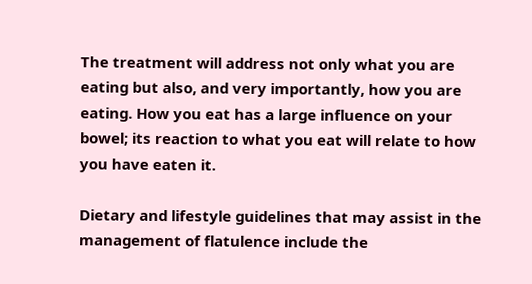The treatment will address not only what you are eating but also, and very importantly, how you are eating. How you eat has a large influence on your bowel; its reaction to what you eat will relate to how you have eaten it.

Dietary and lifestyle guidelines that may assist in the management of flatulence include the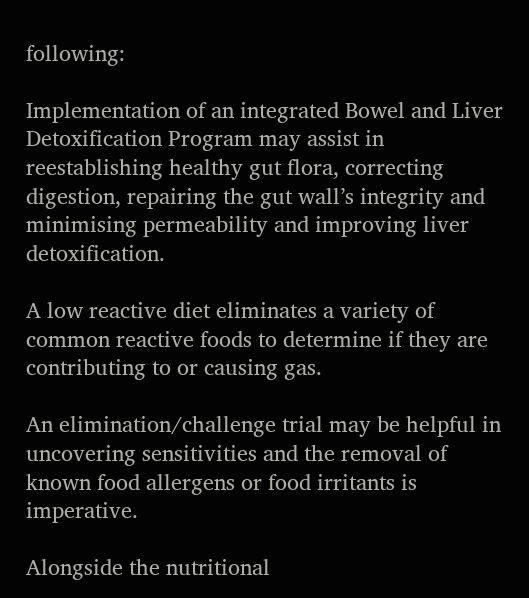following:

Implementation of an integrated Bowel and Liver Detoxification Program may assist in reestablishing healthy gut flora, correcting digestion, repairing the gut wall’s integrity and minimising permeability and improving liver detoxification.

A low reactive diet eliminates a variety of common reactive foods to determine if they are contributing to or causing gas.

An elimination/challenge trial may be helpful in uncovering sensitivities and the removal of known food allergens or food irritants is imperative.

Alongside the nutritional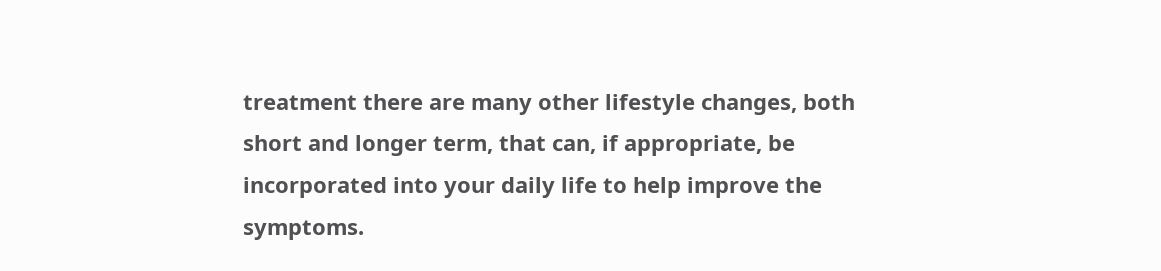treatment there are many other lifestyle changes, both short and longer term, that can, if appropriate, be incorporated into your daily life to help improve the symptoms.